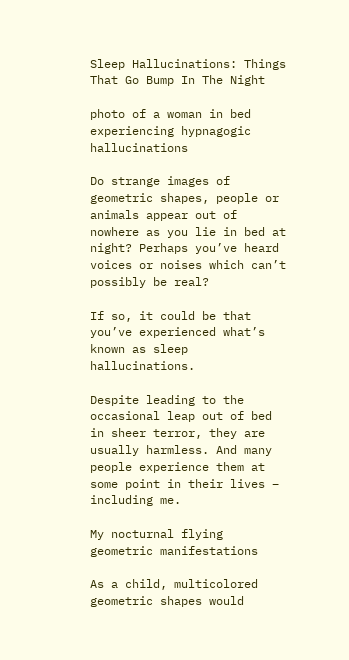Sleep Hallucinations: Things That Go Bump In The Night

photo of a woman in bed experiencing hypnagogic hallucinations

Do strange images of geometric shapes, people or animals appear out of nowhere as you lie in bed at night? Perhaps you’ve heard voices or noises which can’t possibly be real?

If so, it could be that you’ve experienced what’s known as sleep hallucinations.

Despite leading to the occasional leap out of bed in sheer terror, they are usually harmless. And many people experience them at some point in their lives – including me.

My nocturnal flying geometric manifestations

As a child, multicolored geometric shapes would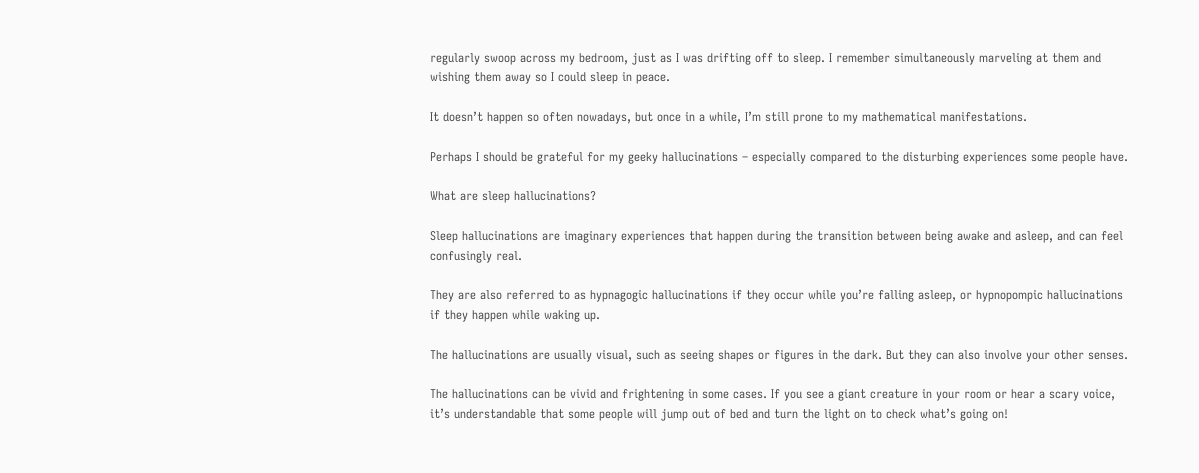regularly swoop across my bedroom, just as I was drifting off to sleep. I remember simultaneously marveling at them and wishing them away so I could sleep in peace.

It doesn’t happen so often nowadays, but once in a while, I’m still prone to my mathematical manifestations.

Perhaps I should be grateful for my geeky hallucinations – especially compared to the disturbing experiences some people have.

What are sleep hallucinations?

Sleep hallucinations are imaginary experiences that happen during the transition between being awake and asleep, and can feel confusingly real.

They are also referred to as hypnagogic hallucinations if they occur while you’re falling asleep, or hypnopompic hallucinations if they happen while waking up.

The hallucinations are usually visual, such as seeing shapes or figures in the dark. But they can also involve your other senses.

The hallucinations can be vivid and frightening in some cases. If you see a giant creature in your room or hear a scary voice, it’s understandable that some people will jump out of bed and turn the light on to check what’s going on!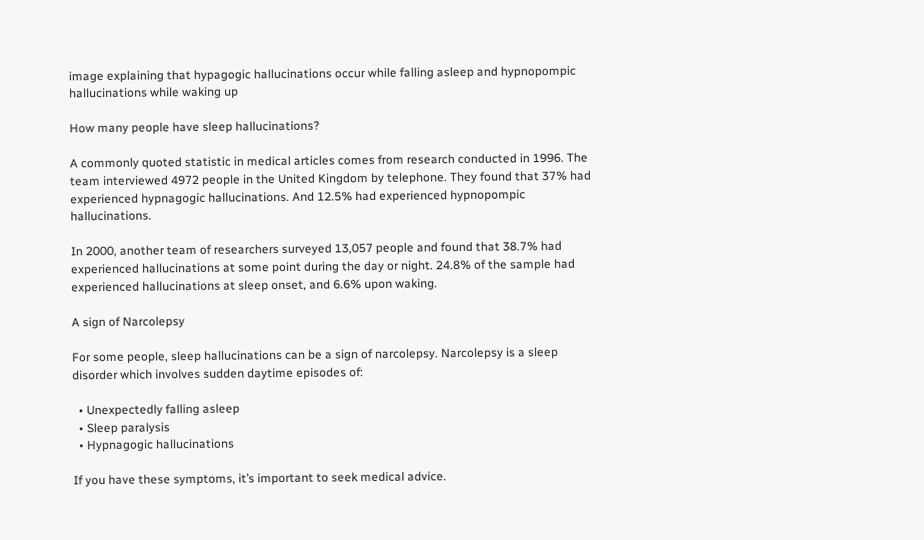image explaining that hypagogic hallucinations occur while falling asleep and hypnopompic hallucinations while waking up

How many people have sleep hallucinations?

A commonly quoted statistic in medical articles comes from research conducted in 1996. The team interviewed 4972 people in the United Kingdom by telephone. They found that 37% had experienced hypnagogic hallucinations. And 12.5% had experienced hypnopompic hallucinations.

In 2000, another team of researchers surveyed 13,057 people and found that 38.7% had experienced hallucinations at some point during the day or night. 24.8% of the sample had experienced hallucinations at sleep onset, and 6.6% upon waking.

A sign of Narcolepsy

For some people, sleep hallucinations can be a sign of narcolepsy. Narcolepsy is a sleep disorder which involves sudden daytime episodes of:

  • Unexpectedly falling asleep
  • Sleep paralysis
  • Hypnagogic hallucinations

If you have these symptoms, it’s important to seek medical advice.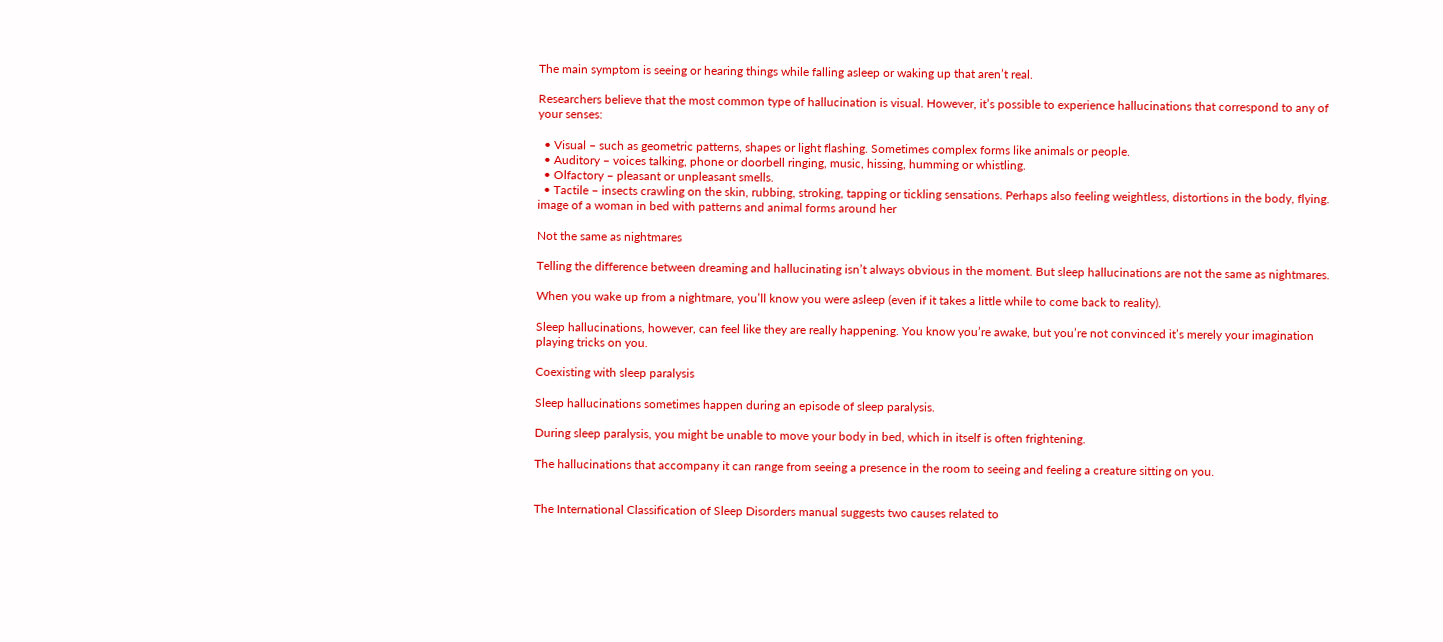The main symptom is seeing or hearing things while falling asleep or waking up that aren’t real.

Researchers believe that the most common type of hallucination is visual. However, it’s possible to experience hallucinations that correspond to any of your senses:

  • Visual – such as geometric patterns, shapes or light flashing. Sometimes complex forms like animals or people.
  • Auditory – voices talking, phone or doorbell ringing, music, hissing, humming or whistling.
  • Olfactory – pleasant or unpleasant smells.
  • Tactile – insects crawling on the skin, rubbing, stroking, tapping or tickling sensations. Perhaps also feeling weightless, distortions in the body, flying.
image of a woman in bed with patterns and animal forms around her

Not the same as nightmares

Telling the difference between dreaming and hallucinating isn’t always obvious in the moment. But sleep hallucinations are not the same as nightmares.

When you wake up from a nightmare, you’ll know you were asleep (even if it takes a little while to come back to reality).

Sleep hallucinations, however, can feel like they are really happening. You know you’re awake, but you’re not convinced it’s merely your imagination playing tricks on you.

Coexisting with sleep paralysis

Sleep hallucinations sometimes happen during an episode of sleep paralysis.

During sleep paralysis, you might be unable to move your body in bed, which in itself is often frightening.

The hallucinations that accompany it can range from seeing a presence in the room to seeing and feeling a creature sitting on you.


The International Classification of Sleep Disorders manual suggests two causes related to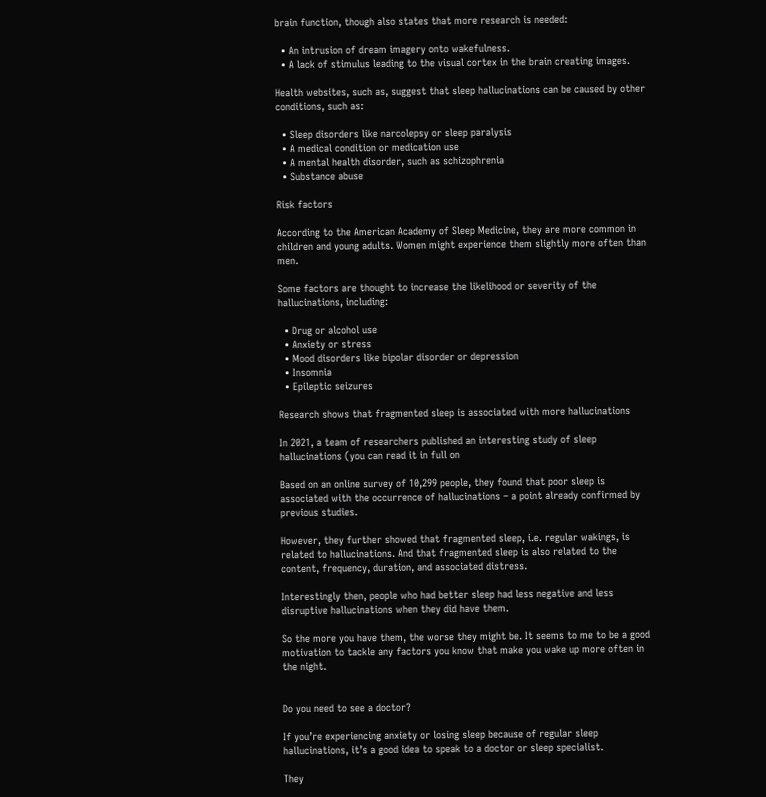brain function, though also states that more research is needed:

  • An intrusion of dream imagery onto wakefulness.
  • A lack of stimulus leading to the visual cortex in the brain creating images.

Health websites, such as, suggest that sleep hallucinations can be caused by other conditions, such as:

  • Sleep disorders like narcolepsy or sleep paralysis
  • A medical condition or medication use
  • A mental health disorder, such as schizophrenia
  • Substance abuse

Risk factors

According to the American Academy of Sleep Medicine, they are more common in children and young adults. Women might experience them slightly more often than men.

Some factors are thought to increase the likelihood or severity of the hallucinations, including:

  • Drug or alcohol use
  • Anxiety or stress
  • Mood disorders like bipolar disorder or depression
  • Insomnia
  • Epileptic seizures

Research shows that fragmented sleep is associated with more hallucinations

In 2021, a team of researchers published an interesting study of sleep hallucinations (you can read it in full on

Based on an online survey of 10,299 people, they found that poor sleep is associated with the occurrence of hallucinations – a point already confirmed by previous studies.

However, they further showed that fragmented sleep, i.e. regular wakings, is related to hallucinations. And that fragmented sleep is also related to the content, frequency, duration, and associated distress.

Interestingly then, people who had better sleep had less negative and less disruptive hallucinations when they did have them.

So the more you have them, the worse they might be. It seems to me to be a good motivation to tackle any factors you know that make you wake up more often in the night.


Do you need to see a doctor?

If you’re experiencing anxiety or losing sleep because of regular sleep hallucinations, it’s a good idea to speak to a doctor or sleep specialist.

They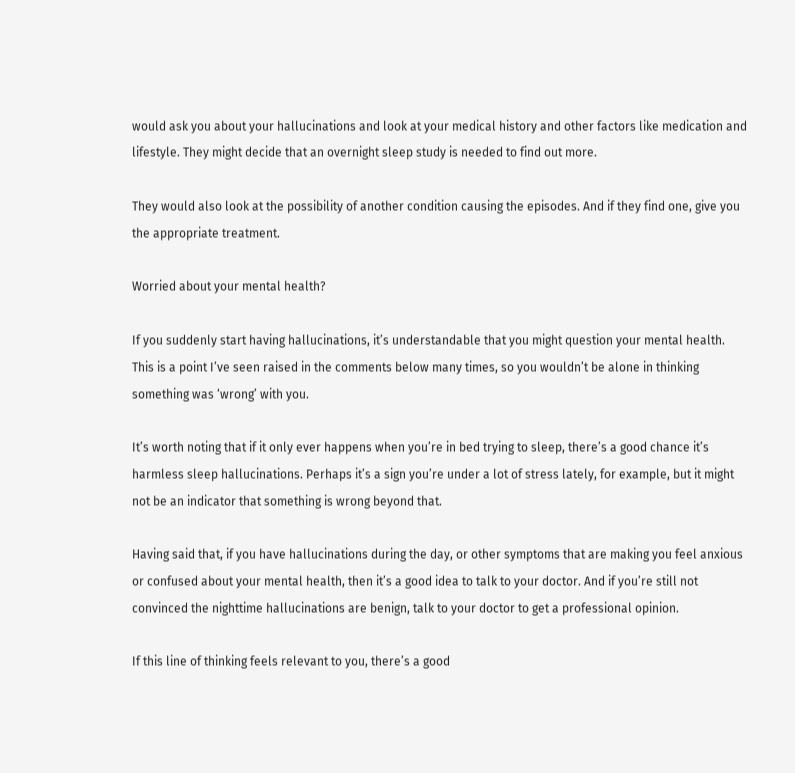would ask you about your hallucinations and look at your medical history and other factors like medication and lifestyle. They might decide that an overnight sleep study is needed to find out more.

They would also look at the possibility of another condition causing the episodes. And if they find one, give you the appropriate treatment.

Worried about your mental health?

If you suddenly start having hallucinations, it’s understandable that you might question your mental health. This is a point I’ve seen raised in the comments below many times, so you wouldn’t be alone in thinking something was ‘wrong’ with you.

It’s worth noting that if it only ever happens when you’re in bed trying to sleep, there’s a good chance it’s harmless sleep hallucinations. Perhaps it’s a sign you’re under a lot of stress lately, for example, but it might not be an indicator that something is wrong beyond that.

Having said that, if you have hallucinations during the day, or other symptoms that are making you feel anxious or confused about your mental health, then it’s a good idea to talk to your doctor. And if you’re still not convinced the nighttime hallucinations are benign, talk to your doctor to get a professional opinion.

If this line of thinking feels relevant to you, there’s a good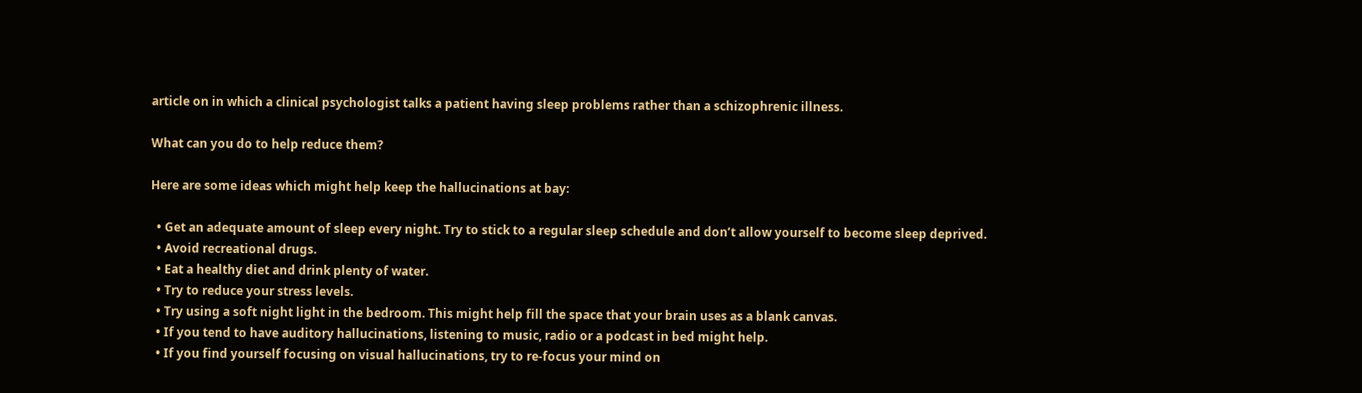article on in which a clinical psychologist talks a patient having sleep problems rather than a schizophrenic illness.

What can you do to help reduce them?

Here are some ideas which might help keep the hallucinations at bay:

  • Get an adequate amount of sleep every night. Try to stick to a regular sleep schedule and don’t allow yourself to become sleep deprived.
  • Avoid recreational drugs.
  • Eat a healthy diet and drink plenty of water.
  • Try to reduce your stress levels.
  • Try using a soft night light in the bedroom. This might help fill the space that your brain uses as a blank canvas.
  • If you tend to have auditory hallucinations, listening to music, radio or a podcast in bed might help.
  • If you find yourself focusing on visual hallucinations, try to re-focus your mind on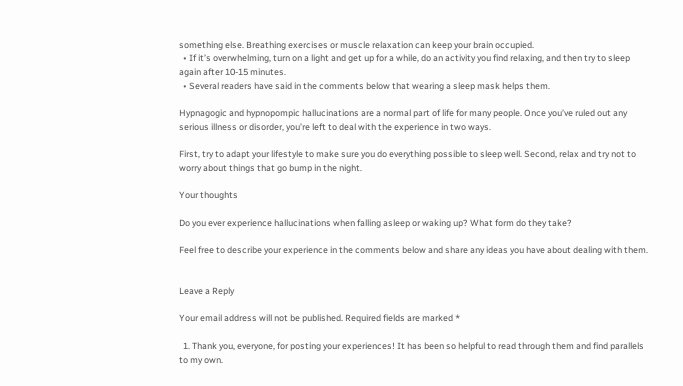something else. Breathing exercises or muscle relaxation can keep your brain occupied.
  • If it’s overwhelming, turn on a light and get up for a while, do an activity you find relaxing, and then try to sleep again after 10-15 minutes.
  • Several readers have said in the comments below that wearing a sleep mask helps them.

Hypnagogic and hypnopompic hallucinations are a normal part of life for many people. Once you’ve ruled out any serious illness or disorder, you’re left to deal with the experience in two ways.

First, try to adapt your lifestyle to make sure you do everything possible to sleep well. Second, relax and try not to worry about things that go bump in the night.

Your thoughts

Do you ever experience hallucinations when falling asleep or waking up? What form do they take?

Feel free to describe your experience in the comments below and share any ideas you have about dealing with them.


Leave a Reply

Your email address will not be published. Required fields are marked *

  1. Thank you, everyone, for posting your experiences! It has been so helpful to read through them and find parallels to my own.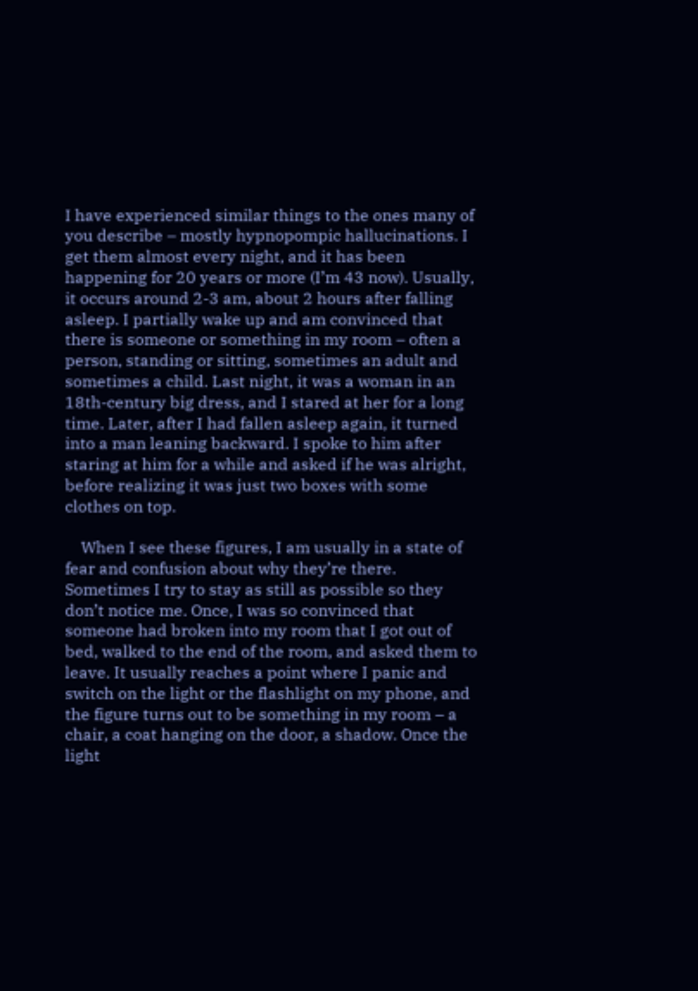I have experienced similar things to the ones many of you describe – mostly hypnopompic hallucinations. I get them almost every night, and it has been happening for 20 years or more (I’m 43 now). Usually, it occurs around 2-3 am, about 2 hours after falling asleep. I partially wake up and am convinced that there is someone or something in my room – often a person, standing or sitting, sometimes an adult and sometimes a child. Last night, it was a woman in an 18th-century big dress, and I stared at her for a long time. Later, after I had fallen asleep again, it turned into a man leaning backward. I spoke to him after staring at him for a while and asked if he was alright, before realizing it was just two boxes with some clothes on top.

    When I see these figures, I am usually in a state of fear and confusion about why they’re there. Sometimes I try to stay as still as possible so they don’t notice me. Once, I was so convinced that someone had broken into my room that I got out of bed, walked to the end of the room, and asked them to leave. It usually reaches a point where I panic and switch on the light or the flashlight on my phone, and the figure turns out to be something in my room – a chair, a coat hanging on the door, a shadow. Once the light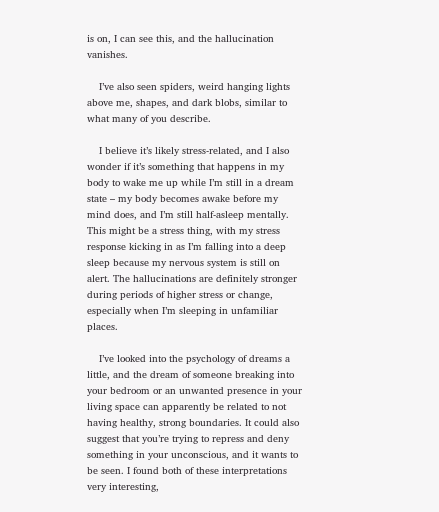is on, I can see this, and the hallucination vanishes.

    I’ve also seen spiders, weird hanging lights above me, shapes, and dark blobs, similar to what many of you describe.

    I believe it’s likely stress-related, and I also wonder if it’s something that happens in my body to wake me up while I’m still in a dream state – my body becomes awake before my mind does, and I’m still half-asleep mentally. This might be a stress thing, with my stress response kicking in as I’m falling into a deep sleep because my nervous system is still on alert. The hallucinations are definitely stronger during periods of higher stress or change, especially when I’m sleeping in unfamiliar places.

    I’ve looked into the psychology of dreams a little, and the dream of someone breaking into your bedroom or an unwanted presence in your living space can apparently be related to not having healthy, strong boundaries. It could also suggest that you’re trying to repress and deny something in your unconscious, and it wants to be seen. I found both of these interpretations very interesting,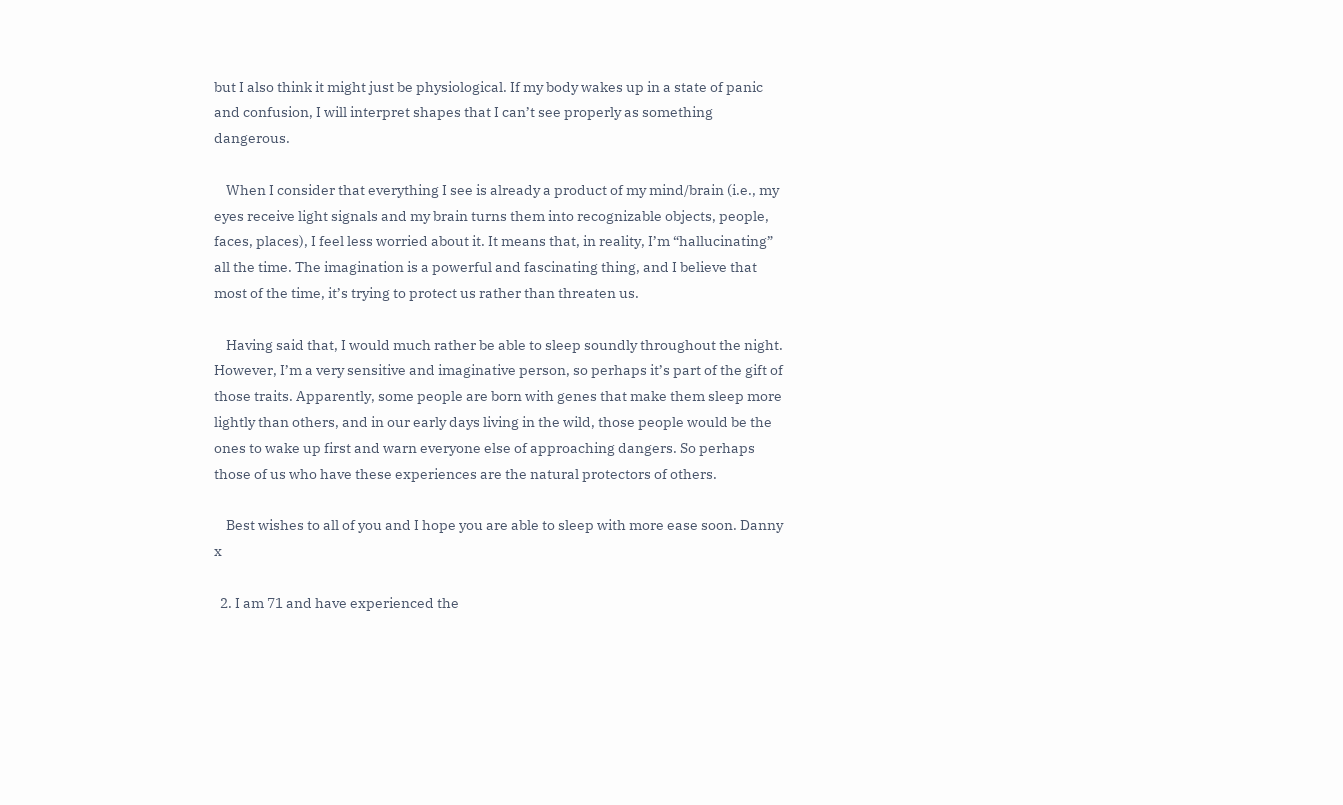but I also think it might just be physiological. If my body wakes up in a state of panic and confusion, I will interpret shapes that I can’t see properly as something dangerous.

    When I consider that everything I see is already a product of my mind/brain (i.e., my eyes receive light signals and my brain turns them into recognizable objects, people, faces, places), I feel less worried about it. It means that, in reality, I’m “hallucinating” all the time. The imagination is a powerful and fascinating thing, and I believe that most of the time, it’s trying to protect us rather than threaten us.

    Having said that, I would much rather be able to sleep soundly throughout the night. However, I’m a very sensitive and imaginative person, so perhaps it’s part of the gift of those traits. Apparently, some people are born with genes that make them sleep more lightly than others, and in our early days living in the wild, those people would be the ones to wake up first and warn everyone else of approaching dangers. So perhaps those of us who have these experiences are the natural protectors of others.

    Best wishes to all of you and I hope you are able to sleep with more ease soon. Danny x

  2. I am 71 and have experienced the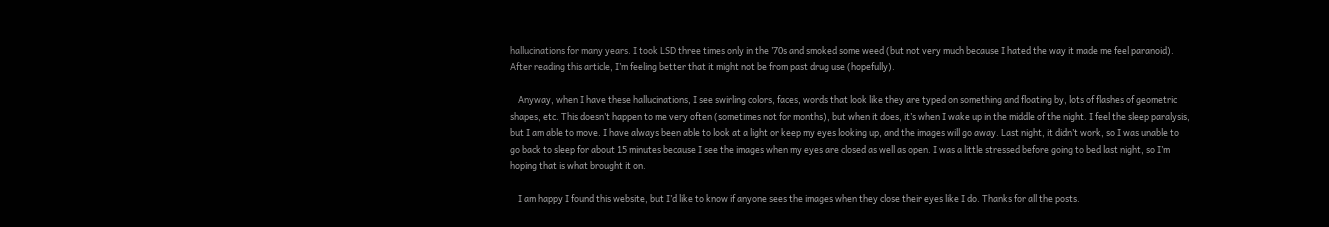hallucinations for many years. I took LSD three times only in the ’70s and smoked some weed (but not very much because I hated the way it made me feel paranoid). After reading this article, I’m feeling better that it might not be from past drug use (hopefully).

    Anyway, when I have these hallucinations, I see swirling colors, faces, words that look like they are typed on something and floating by, lots of flashes of geometric shapes, etc. This doesn’t happen to me very often (sometimes not for months), but when it does, it’s when I wake up in the middle of the night. I feel the sleep paralysis, but I am able to move. I have always been able to look at a light or keep my eyes looking up, and the images will go away. Last night, it didn’t work, so I was unable to go back to sleep for about 15 minutes because I see the images when my eyes are closed as well as open. I was a little stressed before going to bed last night, so I’m hoping that is what brought it on.

    I am happy I found this website, but I’d like to know if anyone sees the images when they close their eyes like I do. Thanks for all the posts.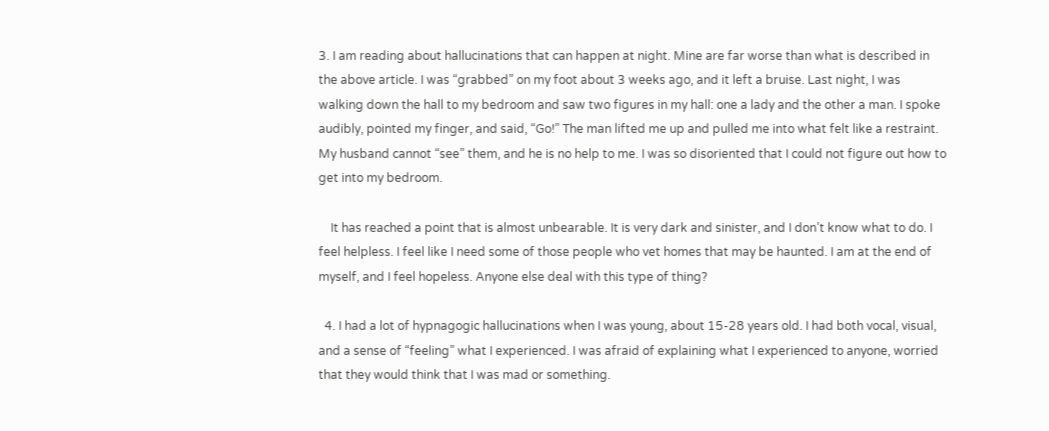3. I am reading about hallucinations that can happen at night. Mine are far worse than what is described in the above article. I was “grabbed” on my foot about 3 weeks ago, and it left a bruise. Last night, I was walking down the hall to my bedroom and saw two figures in my hall: one a lady and the other a man. I spoke audibly, pointed my finger, and said, “Go!” The man lifted me up and pulled me into what felt like a restraint. My husband cannot “see” them, and he is no help to me. I was so disoriented that I could not figure out how to get into my bedroom.

    It has reached a point that is almost unbearable. It is very dark and sinister, and I don’t know what to do. I feel helpless. I feel like I need some of those people who vet homes that may be haunted. I am at the end of myself, and I feel hopeless. Anyone else deal with this type of thing?

  4. I had a lot of hypnagogic hallucinations when I was young, about 15-28 years old. I had both vocal, visual, and a sense of “feeling” what I experienced. I was afraid of explaining what I experienced to anyone, worried that they would think that I was mad or something.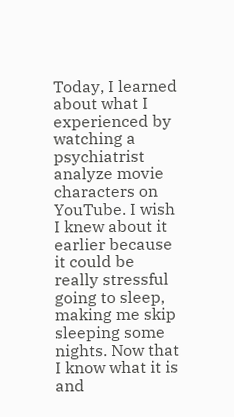Today, I learned about what I experienced by watching a psychiatrist analyze movie characters on YouTube. I wish I knew about it earlier because it could be really stressful going to sleep, making me skip sleeping some nights. Now that I know what it is and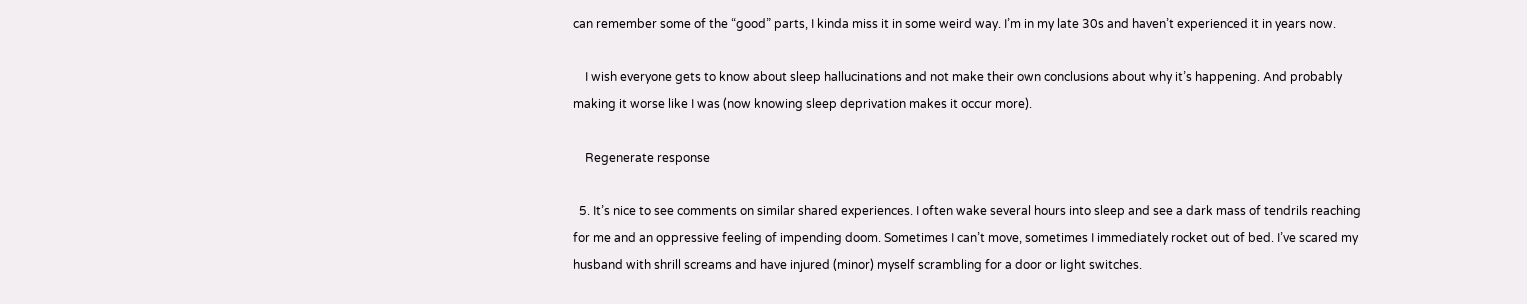can remember some of the “good” parts, I kinda miss it in some weird way. I’m in my late 30s and haven’t experienced it in years now.

    I wish everyone gets to know about sleep hallucinations and not make their own conclusions about why it’s happening. And probably making it worse like I was (now knowing sleep deprivation makes it occur more).

    Regenerate response

  5. It’s nice to see comments on similar shared experiences. I often wake several hours into sleep and see a dark mass of tendrils reaching for me and an oppressive feeling of impending doom. Sometimes I can’t move, sometimes I immediately rocket out of bed. I’ve scared my husband with shrill screams and have injured (minor) myself scrambling for a door or light switches.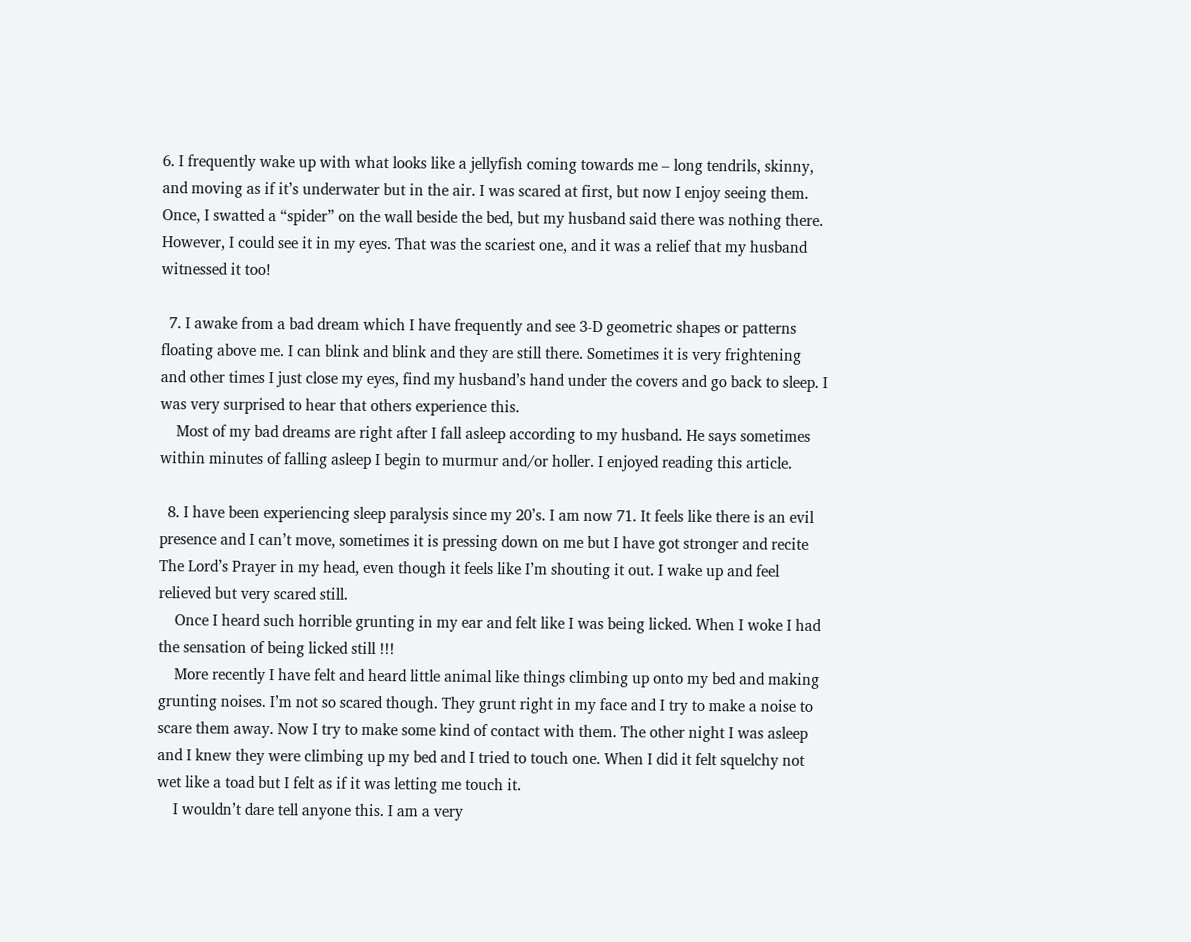6. I frequently wake up with what looks like a jellyfish coming towards me – long tendrils, skinny, and moving as if it’s underwater but in the air. I was scared at first, but now I enjoy seeing them. Once, I swatted a “spider” on the wall beside the bed, but my husband said there was nothing there. However, I could see it in my eyes. That was the scariest one, and it was a relief that my husband witnessed it too!

  7. I awake from a bad dream which I have frequently and see 3-D geometric shapes or patterns floating above me. I can blink and blink and they are still there. Sometimes it is very frightening and other times I just close my eyes, find my husband’s hand under the covers and go back to sleep. I was very surprised to hear that others experience this.
    Most of my bad dreams are right after I fall asleep according to my husband. He says sometimes within minutes of falling asleep I begin to murmur and/or holler. I enjoyed reading this article.

  8. I have been experiencing sleep paralysis since my 20’s. I am now 71. It feels like there is an evil presence and I can’t move, sometimes it is pressing down on me but I have got stronger and recite The Lord’s Prayer in my head, even though it feels like I’m shouting it out. I wake up and feel relieved but very scared still.
    Once I heard such horrible grunting in my ear and felt like I was being licked. When I woke I had the sensation of being licked still !!!
    More recently I have felt and heard little animal like things climbing up onto my bed and making grunting noises. I’m not so scared though. They grunt right in my face and I try to make a noise to scare them away. Now I try to make some kind of contact with them. The other night I was asleep and I knew they were climbing up my bed and I tried to touch one. When I did it felt squelchy not wet like a toad but I felt as if it was letting me touch it.
    I wouldn’t dare tell anyone this. I am a very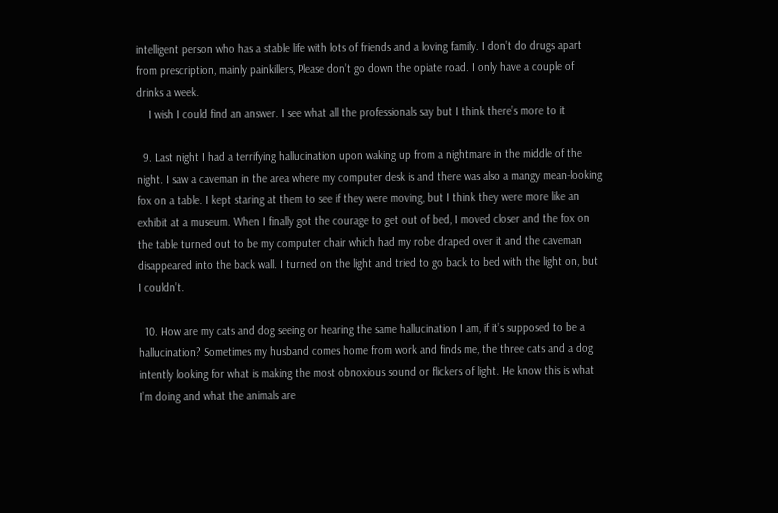intelligent person who has a stable life with lots of friends and a loving family. I don’t do drugs apart from prescription, mainly painkillers, Please don’t go down the opiate road. I only have a couple of drinks a week.
    I wish I could find an answer. I see what all the professionals say but I think there’s more to it

  9. Last night I had a terrifying hallucination upon waking up from a nightmare in the middle of the night. I saw a caveman in the area where my computer desk is and there was also a mangy mean-looking fox on a table. I kept staring at them to see if they were moving, but I think they were more like an exhibit at a museum. When I finally got the courage to get out of bed, I moved closer and the fox on the table turned out to be my computer chair which had my robe draped over it and the caveman disappeared into the back wall. I turned on the light and tried to go back to bed with the light on, but I couldn’t.

  10. How are my cats and dog seeing or hearing the same hallucination I am, if it’s supposed to be a hallucination? Sometimes my husband comes home from work and finds me, the three cats and a dog intently looking for what is making the most obnoxious sound or flickers of light. He know this is what I’m doing and what the animals are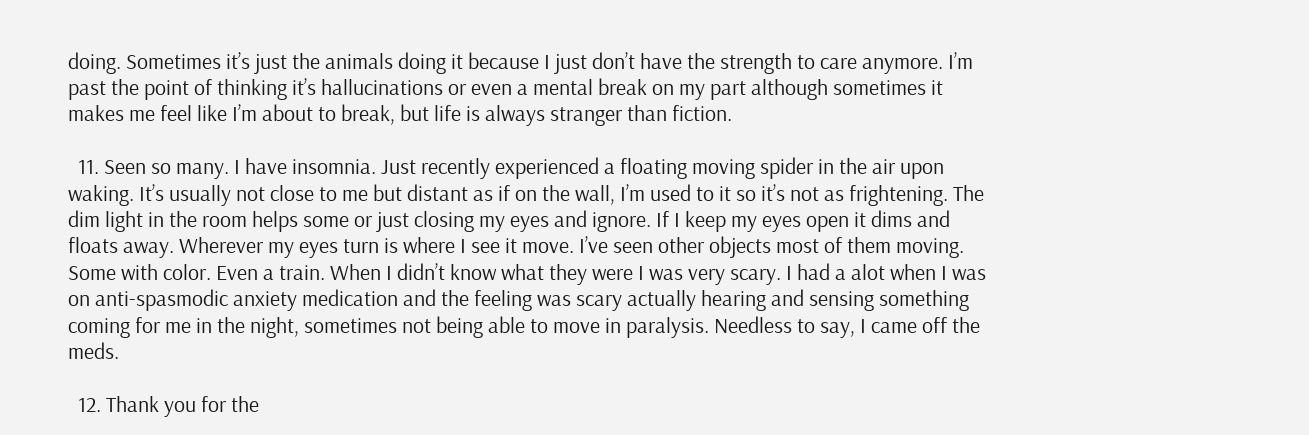doing. Sometimes it’s just the animals doing it because I just don’t have the strength to care anymore. I’m past the point of thinking it’s hallucinations or even a mental break on my part although sometimes it makes me feel like I’m about to break, but life is always stranger than fiction.

  11. Seen so many. I have insomnia. Just recently experienced a floating moving spider in the air upon waking. It’s usually not close to me but distant as if on the wall, I’m used to it so it’s not as frightening. The dim light in the room helps some or just closing my eyes and ignore. If I keep my eyes open it dims and floats away. Wherever my eyes turn is where I see it move. I’ve seen other objects most of them moving. Some with color. Even a train. When I didn’t know what they were I was very scary. I had a alot when I was on anti-spasmodic anxiety medication and the feeling was scary actually hearing and sensing something coming for me in the night, sometimes not being able to move in paralysis. Needless to say, I came off the meds.

  12. Thank you for the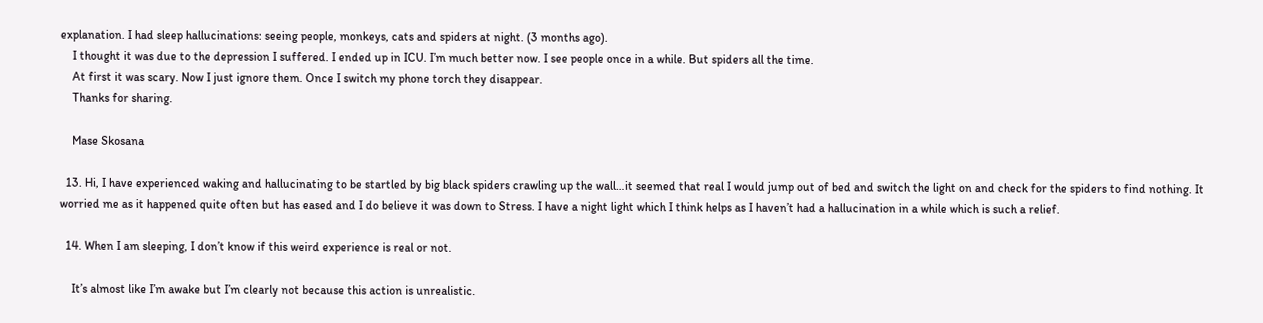explanation. I had sleep hallucinations: seeing people, monkeys, cats and spiders at night. (3 months ago).
    I thought it was due to the depression I suffered. I ended up in ICU. I’m much better now. I see people once in a while. But spiders all the time.
    At first it was scary. Now I just ignore them. Once I switch my phone torch they disappear.
    Thanks for sharing.

    Mase Skosana

  13. Hi, I have experienced waking and hallucinating to be startled by big black spiders crawling up the wall…it seemed that real I would jump out of bed and switch the light on and check for the spiders to find nothing. It worried me as it happened quite often but has eased and I do believe it was down to Stress. I have a night light which I think helps as I haven’t had a hallucination in a while which is such a relief.

  14. When I am sleeping, I don’t know if this weird experience is real or not.

    It’s almost like I’m awake but I’m clearly not because this action is unrealistic.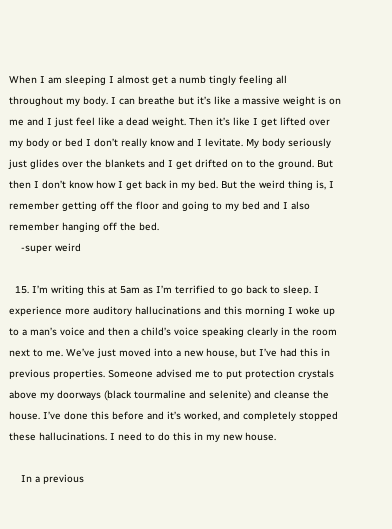When I am sleeping I almost get a numb tingly feeling all throughout my body. I can breathe but it’s like a massive weight is on me and I just feel like a dead weight. Then it’s like I get lifted over my body or bed I don’t really know and I levitate. My body seriously just glides over the blankets and I get drifted on to the ground. But then I don’t know how I get back in my bed. But the weird thing is, I remember getting off the floor and going to my bed and I also remember hanging off the bed.
    -super weird

  15. I’m writing this at 5am as I’m terrified to go back to sleep. I experience more auditory hallucinations and this morning I woke up to a man’s voice and then a child’s voice speaking clearly in the room next to me. We’ve just moved into a new house, but I’ve had this in previous properties. Someone advised me to put protection crystals above my doorways (black tourmaline and selenite) and cleanse the house. I’ve done this before and it’s worked, and completely stopped these hallucinations. I need to do this in my new house.

    In a previous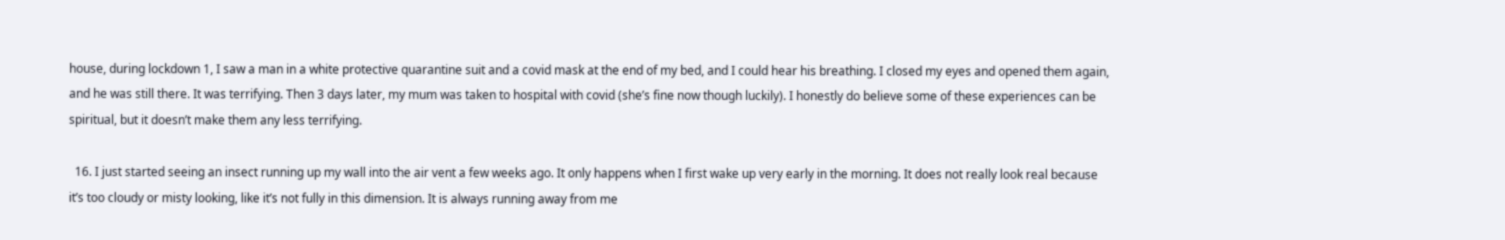house, during lockdown 1, I saw a man in a white protective quarantine suit and a covid mask at the end of my bed, and I could hear his breathing. I closed my eyes and opened them again, and he was still there. It was terrifying. Then 3 days later, my mum was taken to hospital with covid (she’s fine now though luckily). I honestly do believe some of these experiences can be spiritual, but it doesn’t make them any less terrifying.

  16. I just started seeing an insect running up my wall into the air vent a few weeks ago. It only happens when I first wake up very early in the morning. It does not really look real because it’s too cloudy or misty looking, like it’s not fully in this dimension. It is always running away from me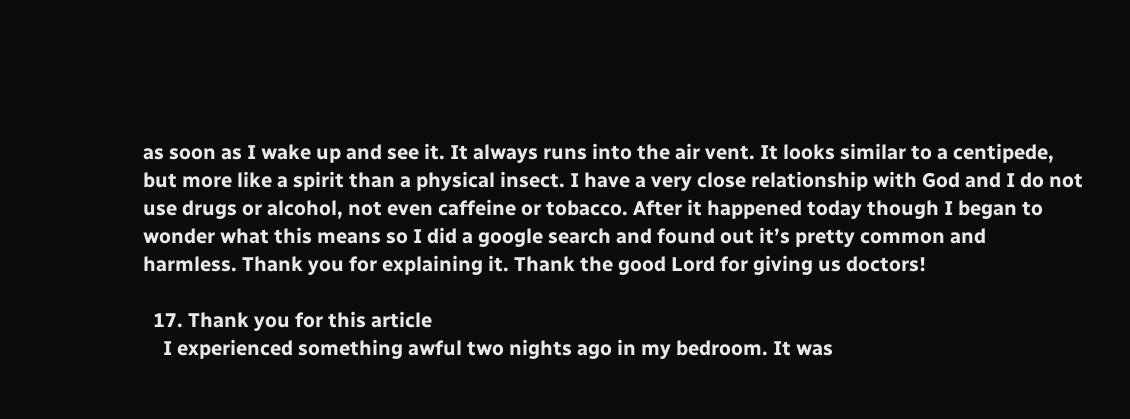as soon as I wake up and see it. It always runs into the air vent. It looks similar to a centipede, but more like a spirit than a physical insect. I have a very close relationship with God and I do not use drugs or alcohol, not even caffeine or tobacco. After it happened today though I began to wonder what this means so I did a google search and found out it’s pretty common and harmless. Thank you for explaining it. Thank the good Lord for giving us doctors!

  17. Thank you for this article
    I experienced something awful two nights ago in my bedroom. It was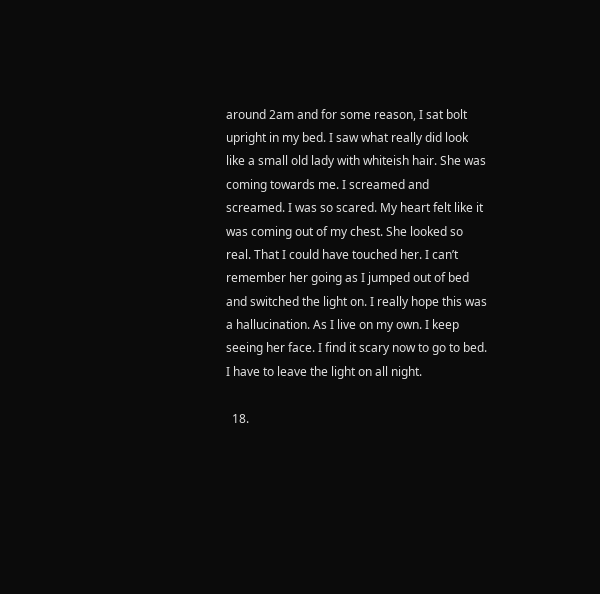around 2am and for some reason, I sat bolt upright in my bed. I saw what really did look like a small old lady with whiteish hair. She was coming towards me. I screamed and screamed. I was so scared. My heart felt like it was coming out of my chest. She looked so real. That I could have touched her. I can’t remember her going as I jumped out of bed and switched the light on. I really hope this was a hallucination. As I live on my own. I keep seeing her face. I find it scary now to go to bed. I have to leave the light on all night.

  18.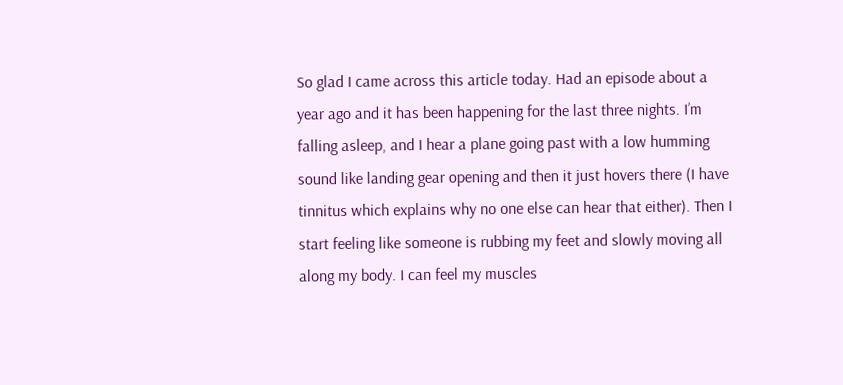So glad I came across this article today. Had an episode about a year ago and it has been happening for the last three nights. I’m falling asleep, and I hear a plane going past with a low humming sound like landing gear opening and then it just hovers there (I have tinnitus which explains why no one else can hear that either). Then I start feeling like someone is rubbing my feet and slowly moving all along my body. I can feel my muscles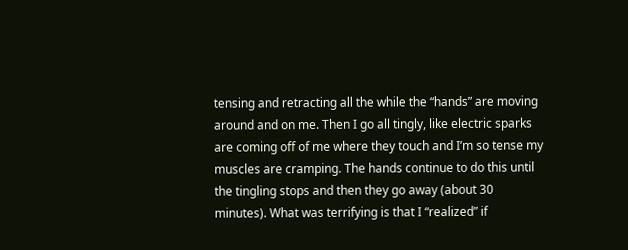tensing and retracting all the while the “hands” are moving around and on me. Then I go all tingly, like electric sparks are coming off of me where they touch and I’m so tense my muscles are cramping. The hands continue to do this until the tingling stops and then they go away (about 30 minutes). What was terrifying is that I “realized” if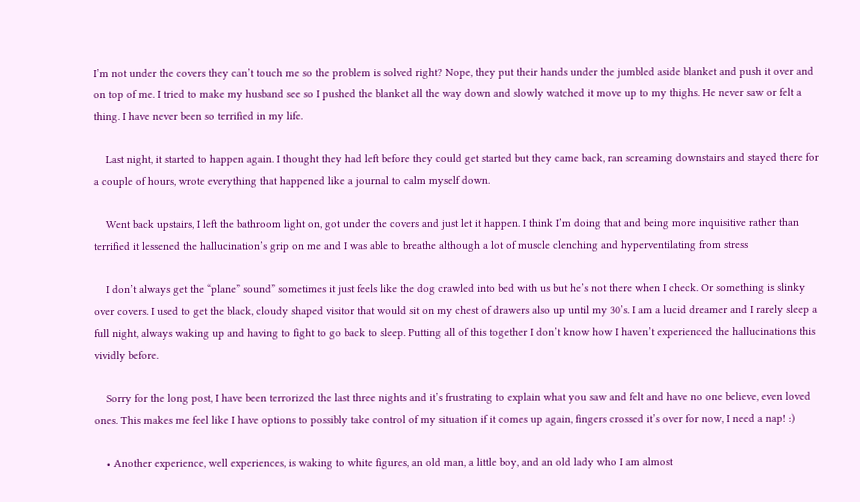I’m not under the covers they can’t touch me so the problem is solved right? Nope, they put their hands under the jumbled aside blanket and push it over and on top of me. I tried to make my husband see so I pushed the blanket all the way down and slowly watched it move up to my thighs. He never saw or felt a thing. I have never been so terrified in my life.

    Last night, it started to happen again. I thought they had left before they could get started but they came back, ran screaming downstairs and stayed there for a couple of hours, wrote everything that happened like a journal to calm myself down.

    Went back upstairs, I left the bathroom light on, got under the covers and just let it happen. I think I’m doing that and being more inquisitive rather than terrified it lessened the hallucination’s grip on me and I was able to breathe although a lot of muscle clenching and hyperventilating from stress

    I don’t always get the “plane” sound” sometimes it just feels like the dog crawled into bed with us but he’s not there when I check. Or something is slinky over covers. I used to get the black, cloudy shaped visitor that would sit on my chest of drawers also up until my 30’s. I am a lucid dreamer and I rarely sleep a full night, always waking up and having to fight to go back to sleep. Putting all of this together I don’t know how I haven’t experienced the hallucinations this vividly before.

    Sorry for the long post, I have been terrorized the last three nights and it’s frustrating to explain what you saw and felt and have no one believe, even loved ones. This makes me feel like I have options to possibly take control of my situation if it comes up again, fingers crossed it’s over for now, I need a nap! :)

    • Another experience, well experiences, is waking to white figures, an old man, a little boy, and an old lady who I am almost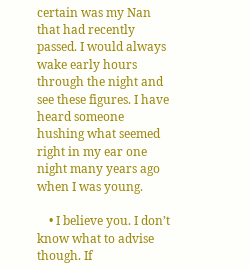certain was my Nan that had recently passed. I would always wake early hours through the night and see these figures. I have heard someone hushing what seemed right in my ear one night many years ago when I was young.

    • I believe you. I don’t know what to advise though. If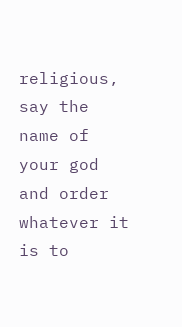religious, say the name of your god and order whatever it is to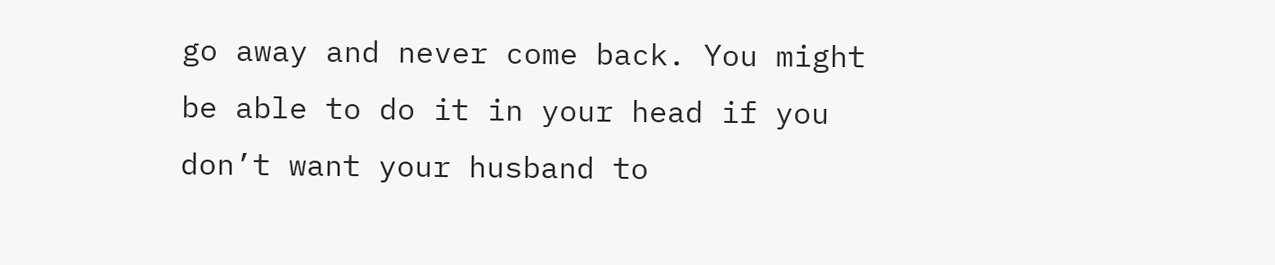go away and never come back. You might be able to do it in your head if you don’t want your husband to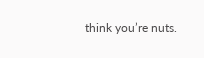think you’re nuts.